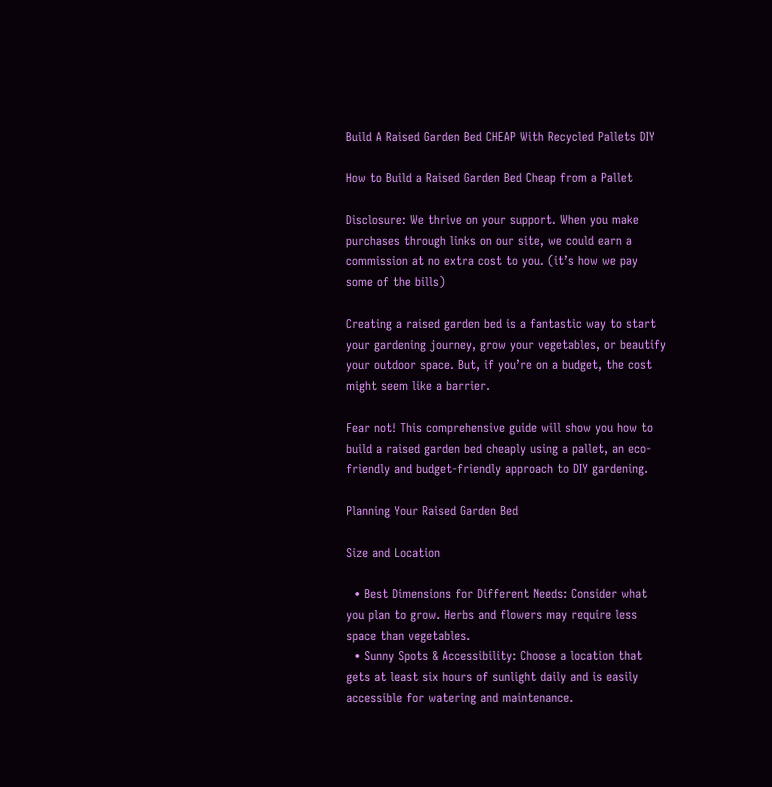Build A Raised Garden Bed CHEAP With Recycled Pallets DIY

How to Build a Raised Garden Bed Cheap from a Pallet

Disclosure: We thrive on your support. When you make purchases through links on our site, we could earn a commission at no extra cost to you. (it’s how we pay some of the bills)

Creating a raised garden bed is a fantastic way to start your gardening journey, grow your vegetables, or beautify your outdoor space. But, if you’re on a budget, the cost might seem like a barrier.

Fear not! This comprehensive guide will show you how to build a raised garden bed cheaply using a pallet, an eco-friendly and budget-friendly approach to DIY gardening.

Planning Your Raised Garden Bed

Size and Location

  • Best Dimensions for Different Needs: Consider what you plan to grow. Herbs and flowers may require less space than vegetables.
  • Sunny Spots & Accessibility: Choose a location that gets at least six hours of sunlight daily and is easily accessible for watering and maintenance.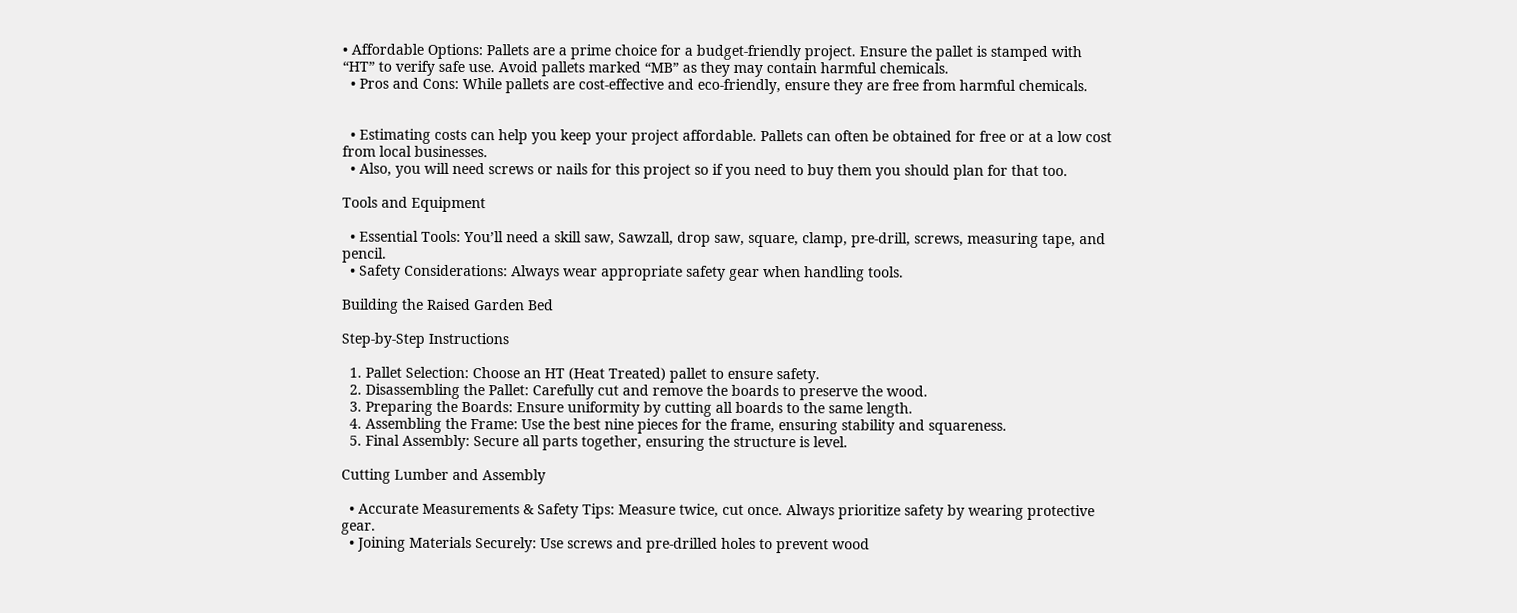• Affordable Options: Pallets are a prime choice for a budget-friendly project. Ensure the pallet is stamped with “HT” to verify safe use. Avoid pallets marked “MB” as they may contain harmful chemicals.
  • Pros and Cons: While pallets are cost-effective and eco-friendly, ensure they are free from harmful chemicals.


  • Estimating costs can help you keep your project affordable. Pallets can often be obtained for free or at a low cost from local businesses.
  • Also, you will need screws or nails for this project so if you need to buy them you should plan for that too.

Tools and Equipment

  • Essential Tools: You’ll need a skill saw, Sawzall, drop saw, square, clamp, pre-drill, screws, measuring tape, and pencil.
  • Safety Considerations: Always wear appropriate safety gear when handling tools.

Building the Raised Garden Bed

Step-by-Step Instructions

  1. Pallet Selection: Choose an HT (Heat Treated) pallet to ensure safety.
  2. Disassembling the Pallet: Carefully cut and remove the boards to preserve the wood.
  3. Preparing the Boards: Ensure uniformity by cutting all boards to the same length.
  4. Assembling the Frame: Use the best nine pieces for the frame, ensuring stability and squareness.
  5. Final Assembly: Secure all parts together, ensuring the structure is level.

Cutting Lumber and Assembly

  • Accurate Measurements & Safety Tips: Measure twice, cut once. Always prioritize safety by wearing protective gear.
  • Joining Materials Securely: Use screws and pre-drilled holes to prevent wood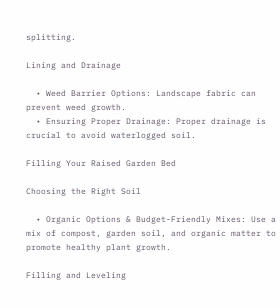splitting.

Lining and Drainage

  • Weed Barrier Options: Landscape fabric can prevent weed growth.
  • Ensuring Proper Drainage: Proper drainage is crucial to avoid waterlogged soil.

Filling Your Raised Garden Bed

Choosing the Right Soil

  • Organic Options & Budget-Friendly Mixes: Use a mix of compost, garden soil, and organic matter to promote healthy plant growth.

Filling and Leveling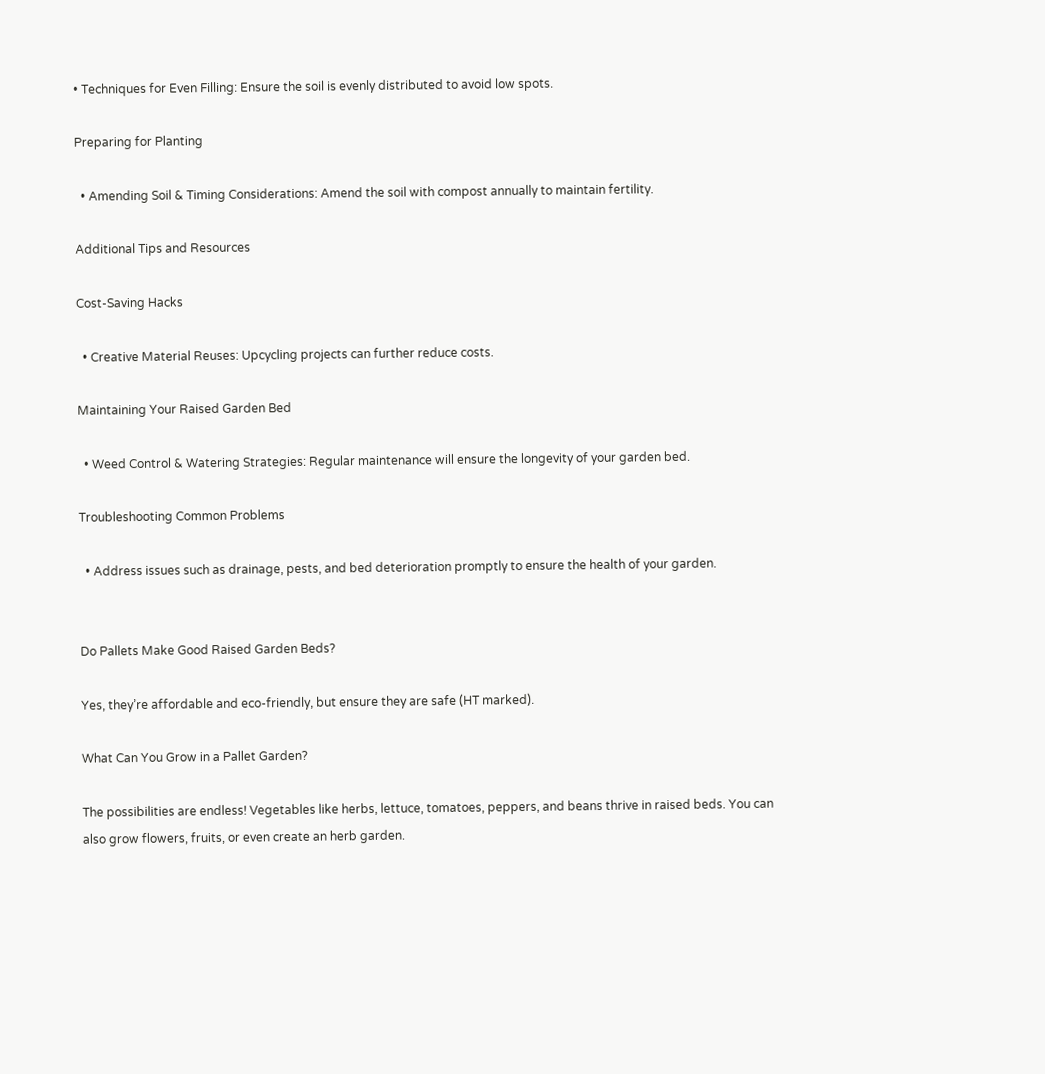• Techniques for Even Filling: Ensure the soil is evenly distributed to avoid low spots.

Preparing for Planting

  • Amending Soil & Timing Considerations: Amend the soil with compost annually to maintain fertility.

Additional Tips and Resources

Cost-Saving Hacks

  • Creative Material Reuses: Upcycling projects can further reduce costs.

Maintaining Your Raised Garden Bed

  • Weed Control & Watering Strategies: Regular maintenance will ensure the longevity of your garden bed.

Troubleshooting Common Problems

  • Address issues such as drainage, pests, and bed deterioration promptly to ensure the health of your garden.


Do Pallets Make Good Raised Garden Beds?

Yes, they’re affordable and eco-friendly, but ensure they are safe (HT marked).

What Can You Grow in a Pallet Garden?

The possibilities are endless! Vegetables like herbs, lettuce, tomatoes, peppers, and beans thrive in raised beds. You can also grow flowers, fruits, or even create an herb garden.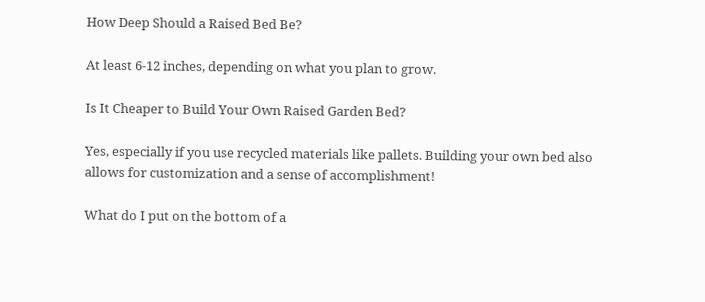How Deep Should a Raised Bed Be?

At least 6-12 inches, depending on what you plan to grow.

Is It Cheaper to Build Your Own Raised Garden Bed?

Yes, especially if you use recycled materials like pallets. Building your own bed also allows for customization and a sense of accomplishment!

What do I put on the bottom of a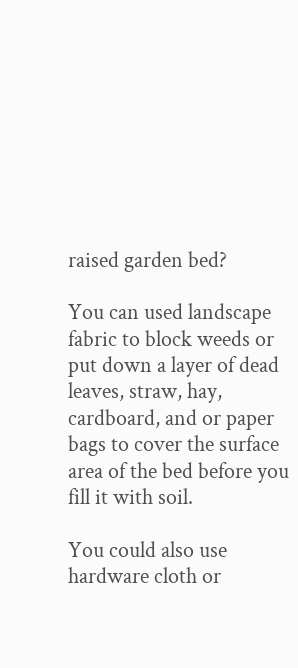raised garden bed?

You can used landscape fabric to block weeds or put down a layer of dead leaves, straw, hay, cardboard, and or paper bags to cover the surface area of the bed before you fill it with soil.

You could also use hardware cloth or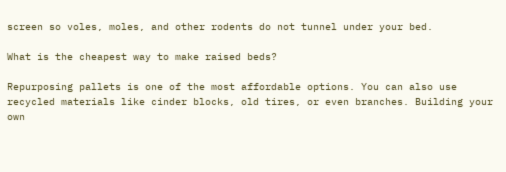screen so voles, moles, and other rodents do not tunnel under your bed.

What is the cheapest way to make raised beds?

Repurposing pallets is one of the most affordable options. You can also use recycled materials like cinder blocks, old tires, or even branches. Building your own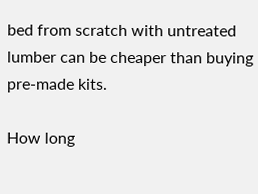bed from scratch with untreated lumber can be cheaper than buying pre-made kits.

How long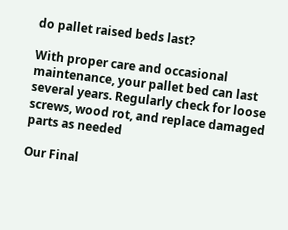do pallet raised beds last?

With proper care and occasional maintenance, your pallet bed can last several years. Regularly check for loose screws, wood rot, and replace damaged parts as needed

Our Final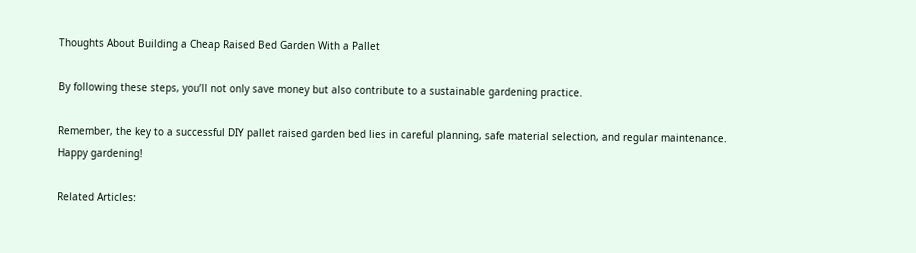Thoughts About Building a Cheap Raised Bed Garden With a Pallet

By following these steps, you’ll not only save money but also contribute to a sustainable gardening practice.

Remember, the key to a successful DIY pallet raised garden bed lies in careful planning, safe material selection, and regular maintenance. Happy gardening!

Related Articles: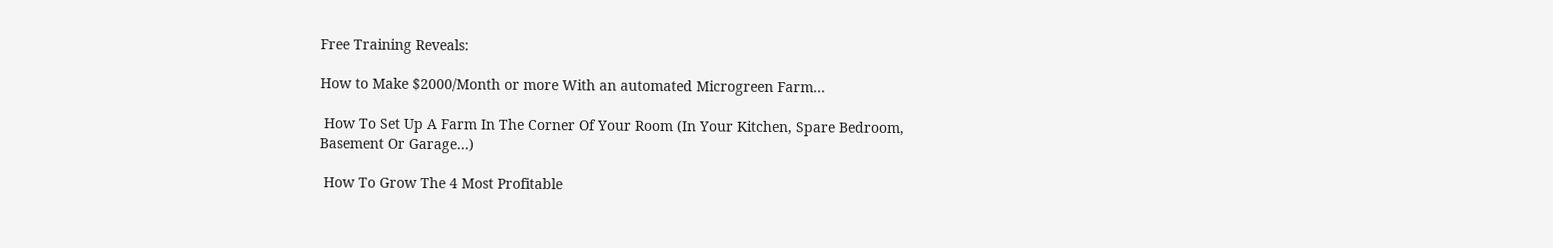Free Training Reveals:

How to Make $2000/Month or more With an automated Microgreen Farm...

 How To Set Up A Farm In The Corner Of Your Room (In Your Kitchen, Spare Bedroom, Basement Or Garage…)

 How To Grow The 4 Most Profitable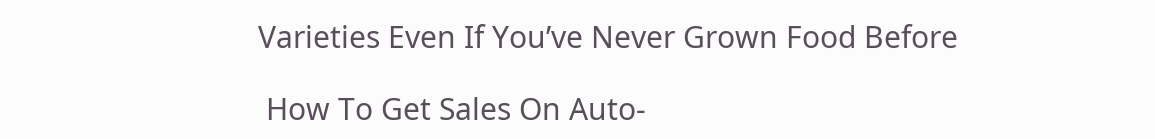Varieties Even If You’ve Never Grown Food Before

 How To Get Sales On Auto-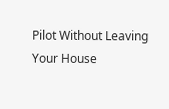Pilot Without Leaving Your House